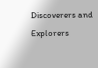Discoverers and Explorers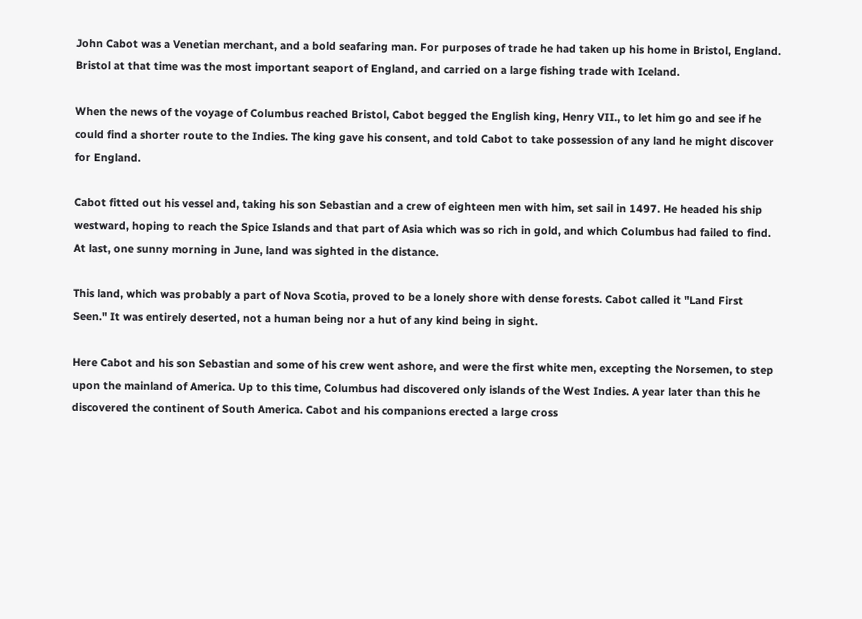John Cabot was a Venetian merchant, and a bold seafaring man. For purposes of trade he had taken up his home in Bristol, England. Bristol at that time was the most important seaport of England, and carried on a large fishing trade with Iceland.

When the news of the voyage of Columbus reached Bristol, Cabot begged the English king, Henry VII., to let him go and see if he could find a shorter route to the Indies. The king gave his consent, and told Cabot to take possession of any land he might discover for England.

Cabot fitted out his vessel and, taking his son Sebastian and a crew of eighteen men with him, set sail in 1497. He headed his ship westward, hoping to reach the Spice Islands and that part of Asia which was so rich in gold, and which Columbus had failed to find. At last, one sunny morning in June, land was sighted in the distance.

This land, which was probably a part of Nova Scotia, proved to be a lonely shore with dense forests. Cabot called it "Land First Seen." It was entirely deserted, not a human being nor a hut of any kind being in sight.

Here Cabot and his son Sebastian and some of his crew went ashore, and were the first white men, excepting the Norsemen, to step upon the mainland of America. Up to this time, Columbus had discovered only islands of the West Indies. A year later than this he discovered the continent of South America. Cabot and his companions erected a large cross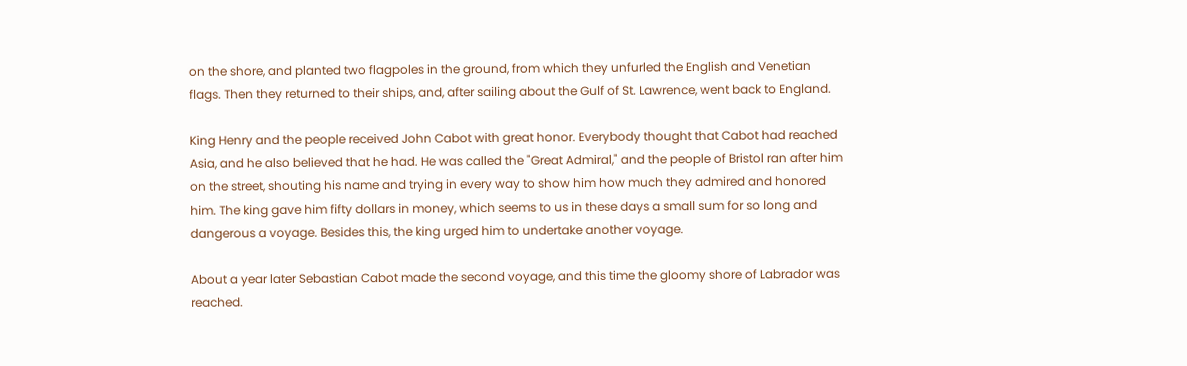on the shore, and planted two flagpoles in the ground, from which they unfurled the English and Venetian flags. Then they returned to their ships, and, after sailing about the Gulf of St. Lawrence, went back to England.

King Henry and the people received John Cabot with great honor. Everybody thought that Cabot had reached Asia, and he also believed that he had. He was called the "Great Admiral," and the people of Bristol ran after him on the street, shouting his name and trying in every way to show him how much they admired and honored him. The king gave him fifty dollars in money, which seems to us in these days a small sum for so long and dangerous a voyage. Besides this, the king urged him to undertake another voyage.

About a year later Sebastian Cabot made the second voyage, and this time the gloomy shore of Labrador was reached.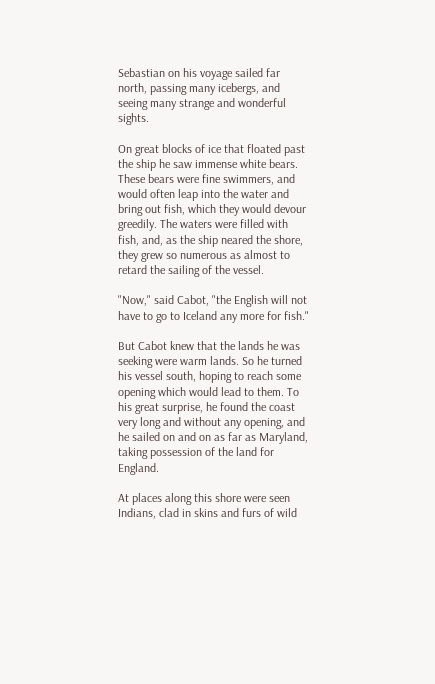Sebastian on his voyage sailed far north, passing many icebergs, and seeing many strange and wonderful sights.

On great blocks of ice that floated past the ship he saw immense white bears. These bears were fine swimmers, and would often leap into the water and bring out fish, which they would devour greedily. The waters were filled with fish, and, as the ship neared the shore, they grew so numerous as almost to retard the sailing of the vessel.

"Now," said Cabot, "the English will not have to go to Iceland any more for fish."

But Cabot knew that the lands he was seeking were warm lands. So he turned his vessel south, hoping to reach some opening which would lead to them. To his great surprise, he found the coast very long and without any opening, and he sailed on and on as far as Maryland, taking possession of the land for England.

At places along this shore were seen Indians, clad in skins and furs of wild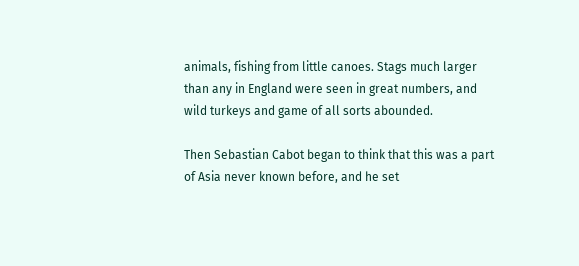animals, fishing from little canoes. Stags much larger than any in England were seen in great numbers, and wild turkeys and game of all sorts abounded.

Then Sebastian Cabot began to think that this was a part of Asia never known before, and he set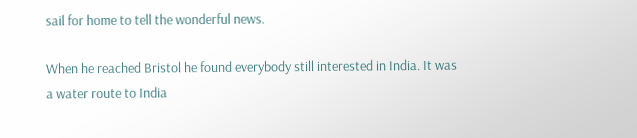sail for home to tell the wonderful news.

When he reached Bristol he found everybody still interested in India. It was a water route to India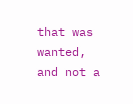that was wanted, and not a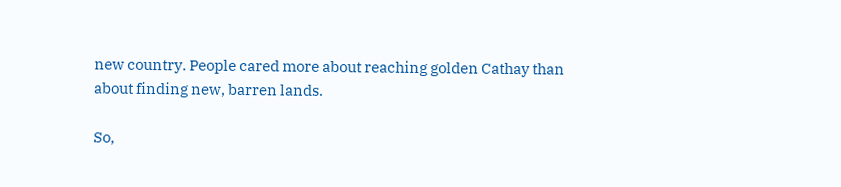new country. People cared more about reaching golden Cathay than about finding new, barren lands.

So,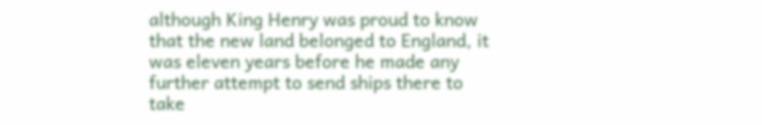although King Henry was proud to know that the new land belonged to England, it was eleven years before he made any further attempt to send ships there to take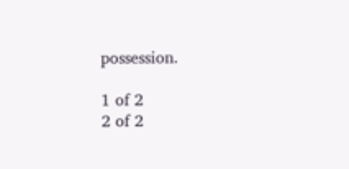possession.

1 of 2
2 of 2